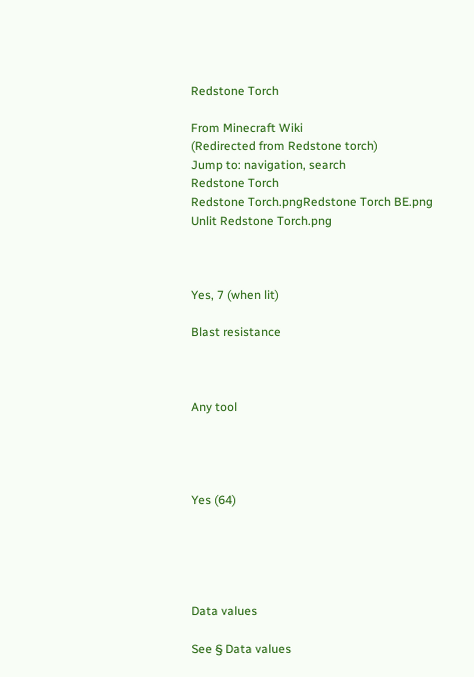Redstone Torch

From Minecraft Wiki
(Redirected from Redstone torch)
Jump to: navigation, search
Redstone Torch
Redstone Torch.pngRedstone Torch BE.png
Unlit Redstone Torch.png



Yes, 7 (when lit)

Blast resistance



Any tool




Yes (64)





Data values

See § Data values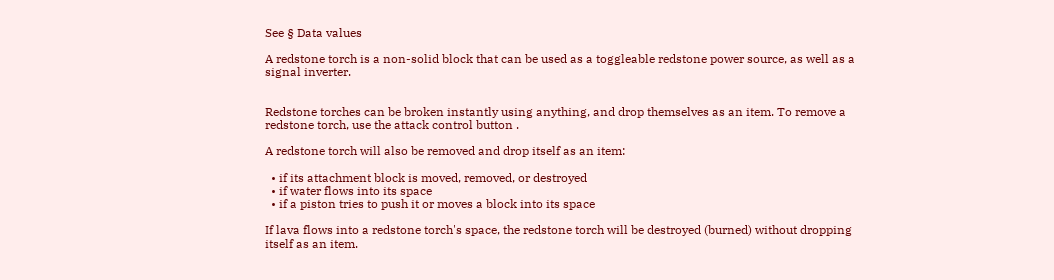See § Data values

A redstone torch is a non-solid block that can be used as a toggleable redstone power source, as well as a signal inverter.


Redstone torches can be broken instantly using anything, and drop themselves as an item. To remove a redstone torch, use the attack control button .

A redstone torch will also be removed and drop itself as an item:

  • if its attachment block is moved, removed, or destroyed
  • if water flows into its space
  • if a piston tries to push it or moves a block into its space

If lava flows into a redstone torch's space, the redstone torch will be destroyed (burned) without dropping itself as an item.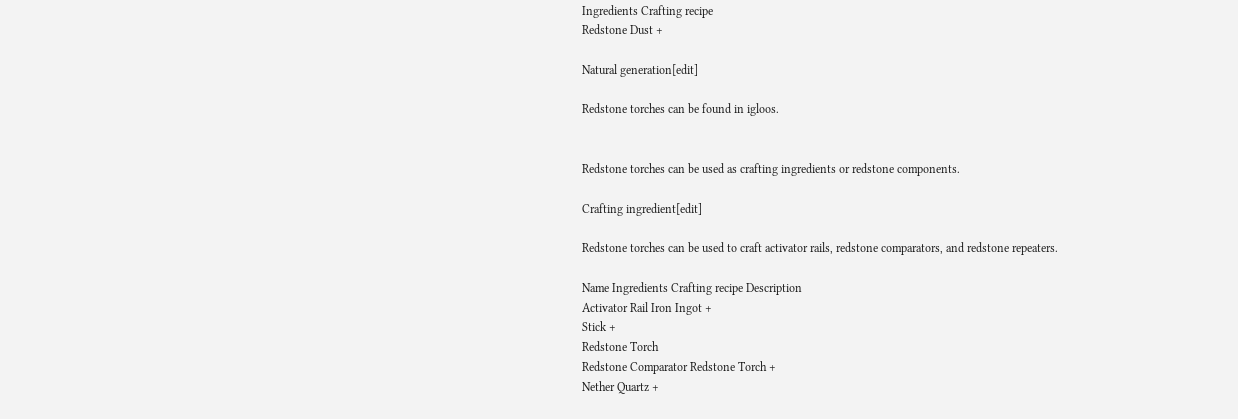Ingredients Crafting recipe
Redstone Dust +

Natural generation[edit]

Redstone torches can be found in igloos.


Redstone torches can be used as crafting ingredients or redstone components.

Crafting ingredient[edit]

Redstone torches can be used to craft activator rails, redstone comparators, and redstone repeaters.

Name Ingredients Crafting recipe Description
Activator Rail Iron Ingot +
Stick +
Redstone Torch
Redstone Comparator Redstone Torch +
Nether Quartz +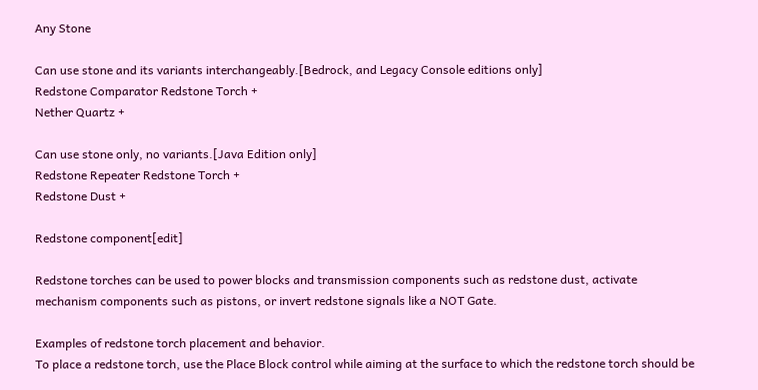Any Stone

Can use stone and its variants interchangeably.[Bedrock, and Legacy Console editions only]
Redstone Comparator Redstone Torch +
Nether Quartz +

Can use stone only, no variants.[Java Edition only]
Redstone Repeater Redstone Torch +
Redstone Dust +

Redstone component[edit]

Redstone torches can be used to power blocks and transmission components such as redstone dust, activate mechanism components such as pistons, or invert redstone signals like a NOT Gate.

Examples of redstone torch placement and behavior.
To place a redstone torch, use the Place Block control while aiming at the surface to which the redstone torch should be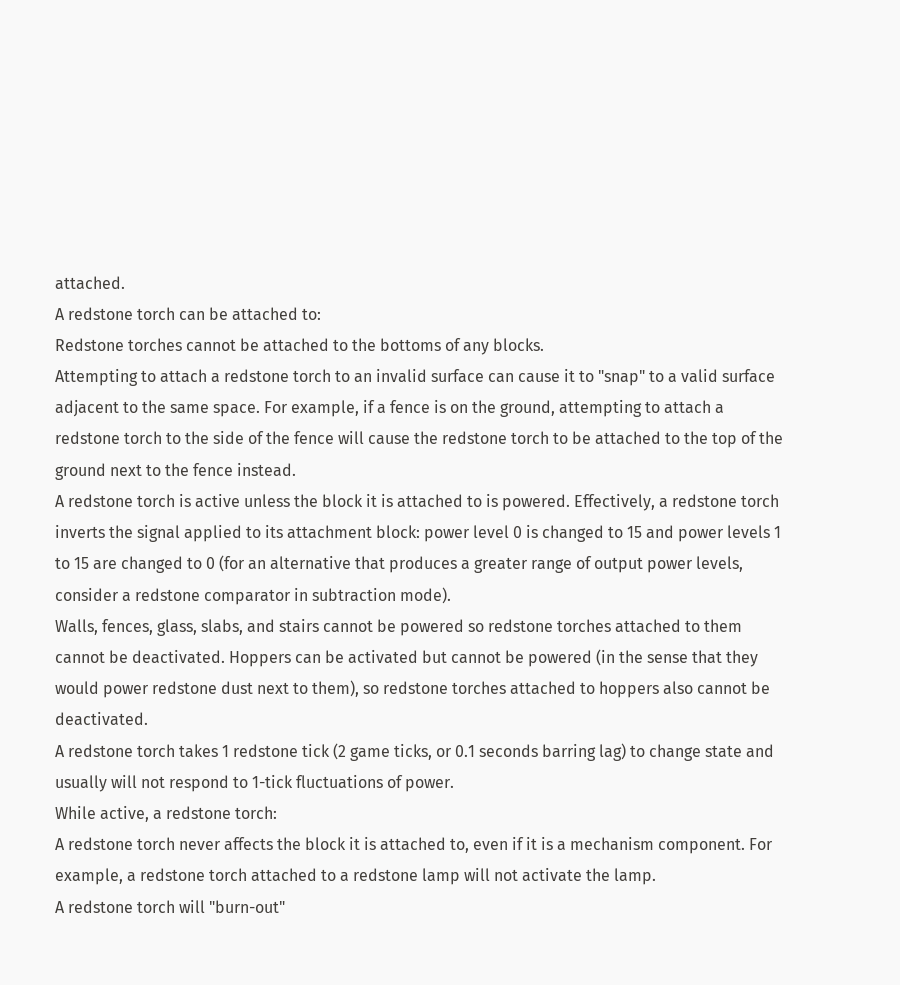attached.
A redstone torch can be attached to:
Redstone torches cannot be attached to the bottoms of any blocks.
Attempting to attach a redstone torch to an invalid surface can cause it to "snap" to a valid surface adjacent to the same space. For example, if a fence is on the ground, attempting to attach a redstone torch to the side of the fence will cause the redstone torch to be attached to the top of the ground next to the fence instead.
A redstone torch is active unless the block it is attached to is powered. Effectively, a redstone torch inverts the signal applied to its attachment block: power level 0 is changed to 15 and power levels 1 to 15 are changed to 0 (for an alternative that produces a greater range of output power levels, consider a redstone comparator in subtraction mode).
Walls, fences, glass, slabs, and stairs cannot be powered so redstone torches attached to them cannot be deactivated. Hoppers can be activated but cannot be powered (in the sense that they would power redstone dust next to them), so redstone torches attached to hoppers also cannot be deactivated.
A redstone torch takes 1 redstone tick (2 game ticks, or 0.1 seconds barring lag) to change state and usually will not respond to 1-tick fluctuations of power.
While active, a redstone torch:
A redstone torch never affects the block it is attached to, even if it is a mechanism component. For example, a redstone torch attached to a redstone lamp will not activate the lamp.
A redstone torch will "burn-out"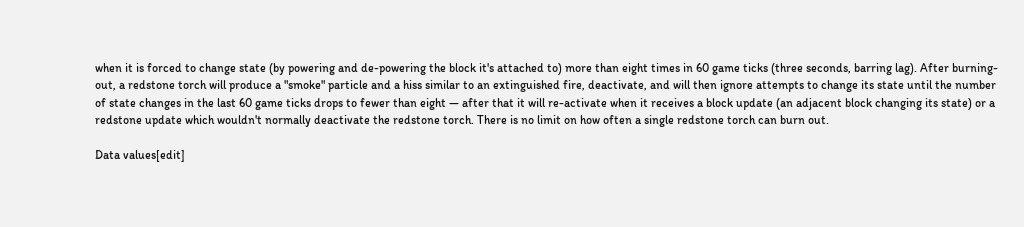when it is forced to change state (by powering and de-powering the block it's attached to) more than eight times in 60 game ticks (three seconds, barring lag). After burning-out, a redstone torch will produce a "smoke" particle and a hiss similar to an extinguished fire, deactivate, and will then ignore attempts to change its state until the number of state changes in the last 60 game ticks drops to fewer than eight — after that it will re-activate when it receives a block update (an adjacent block changing its state) or a redstone update which wouldn't normally deactivate the redstone torch. There is no limit on how often a single redstone torch can burn out.

Data values[edit]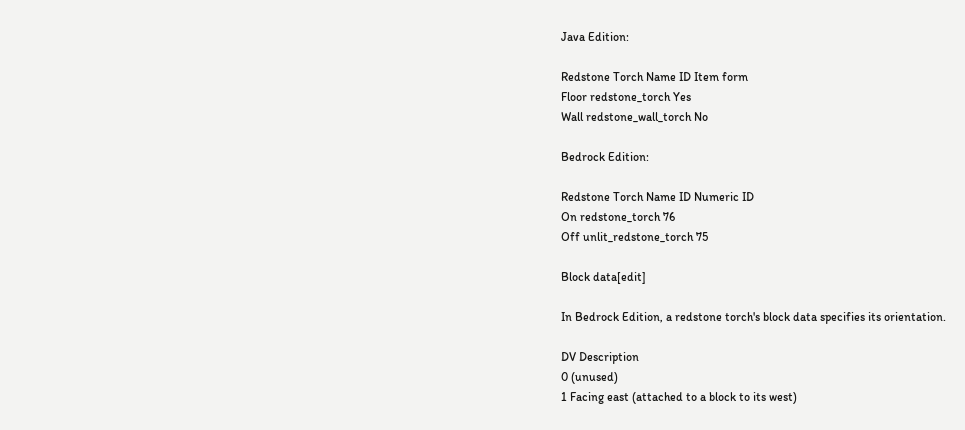Java Edition:

Redstone Torch Name ID Item form
Floor redstone_torch Yes
Wall redstone_wall_torch No

Bedrock Edition:

Redstone Torch Name ID Numeric ID
On redstone_torch 76
Off unlit_redstone_torch 75

Block data[edit]

In Bedrock Edition, a redstone torch's block data specifies its orientation.

DV Description
0 (unused)
1 Facing east (attached to a block to its west)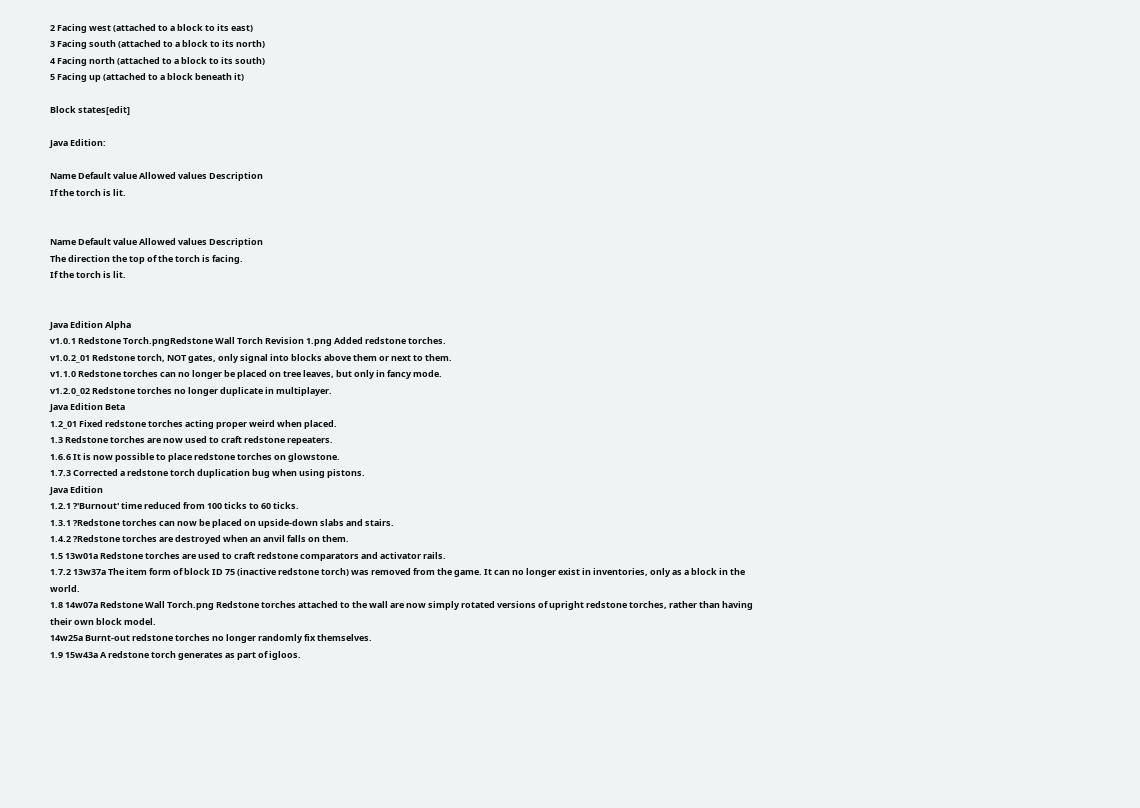2 Facing west (attached to a block to its east)
3 Facing south (attached to a block to its north)
4 Facing north (attached to a block to its south)
5 Facing up (attached to a block beneath it)

Block states[edit]

Java Edition:

Name Default value Allowed values Description
If the torch is lit.


Name Default value Allowed values Description
The direction the top of the torch is facing.
If the torch is lit.


Java Edition Alpha
v1.0.1 Redstone Torch.pngRedstone Wall Torch Revision 1.png Added redstone torches.
v1.0.2_01 Redstone torch, NOT gates, only signal into blocks above them or next to them.
v1.1.0 Redstone torches can no longer be placed on tree leaves, but only in fancy mode.
v1.2.0_02 Redstone torches no longer duplicate in multiplayer.
Java Edition Beta
1.2_01 Fixed redstone torches acting proper weird when placed.
1.3 Redstone torches are now used to craft redstone repeaters.
1.6.6 It is now possible to place redstone torches on glowstone.
1.7.3 Corrected a redstone torch duplication bug when using pistons.
Java Edition
1.2.1 ?'Burnout' time reduced from 100 ticks to 60 ticks.
1.3.1 ?Redstone torches can now be placed on upside-down slabs and stairs.
1.4.2 ?Redstone torches are destroyed when an anvil falls on them.
1.5 13w01a Redstone torches are used to craft redstone comparators and activator rails.
1.7.2 13w37a The item form of block ID 75 (inactive redstone torch) was removed from the game. It can no longer exist in inventories, only as a block in the world.
1.8 14w07a Redstone Wall Torch.png Redstone torches attached to the wall are now simply rotated versions of upright redstone torches, rather than having their own block model.
14w25a Burnt-out redstone torches no longer randomly fix themselves.
1.9 15w43a A redstone torch generates as part of igloos.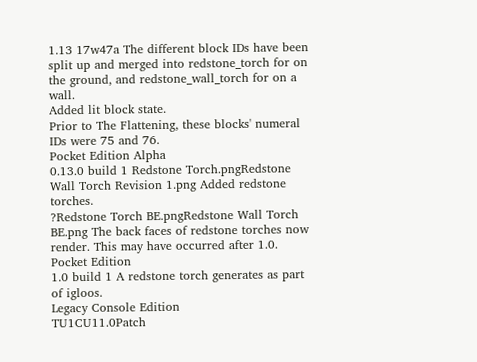1.13 17w47a The different block IDs have been split up and merged into redstone_torch for on the ground, and redstone_wall_torch for on a wall.
Added lit block state.
Prior to The Flattening, these blocks' numeral IDs were 75 and 76.
Pocket Edition Alpha
0.13.0 build 1 Redstone Torch.pngRedstone Wall Torch Revision 1.png Added redstone torches.
?Redstone Torch BE.pngRedstone Wall Torch BE.png The back faces of redstone torches now render. This may have occurred after 1.0.
Pocket Edition
1.0 build 1 A redstone torch generates as part of igloos.
Legacy Console Edition
TU1CU11.0Patch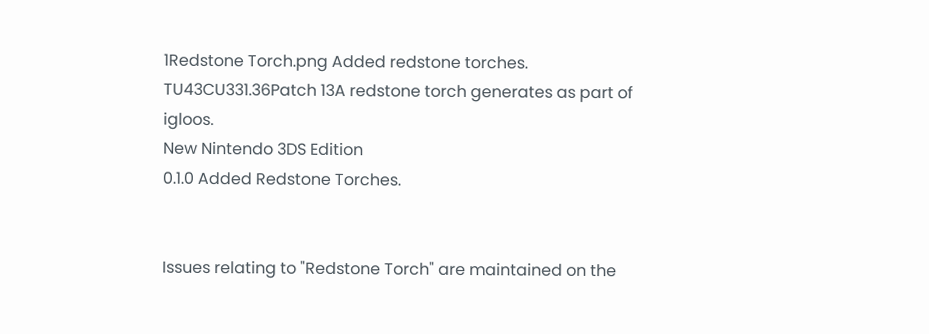1Redstone Torch.png Added redstone torches.
TU43CU331.36Patch 13A redstone torch generates as part of igloos.
New Nintendo 3DS Edition
0.1.0 Added Redstone Torches.


Issues relating to "Redstone Torch" are maintained on the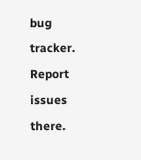bug tracker. Report issues there.